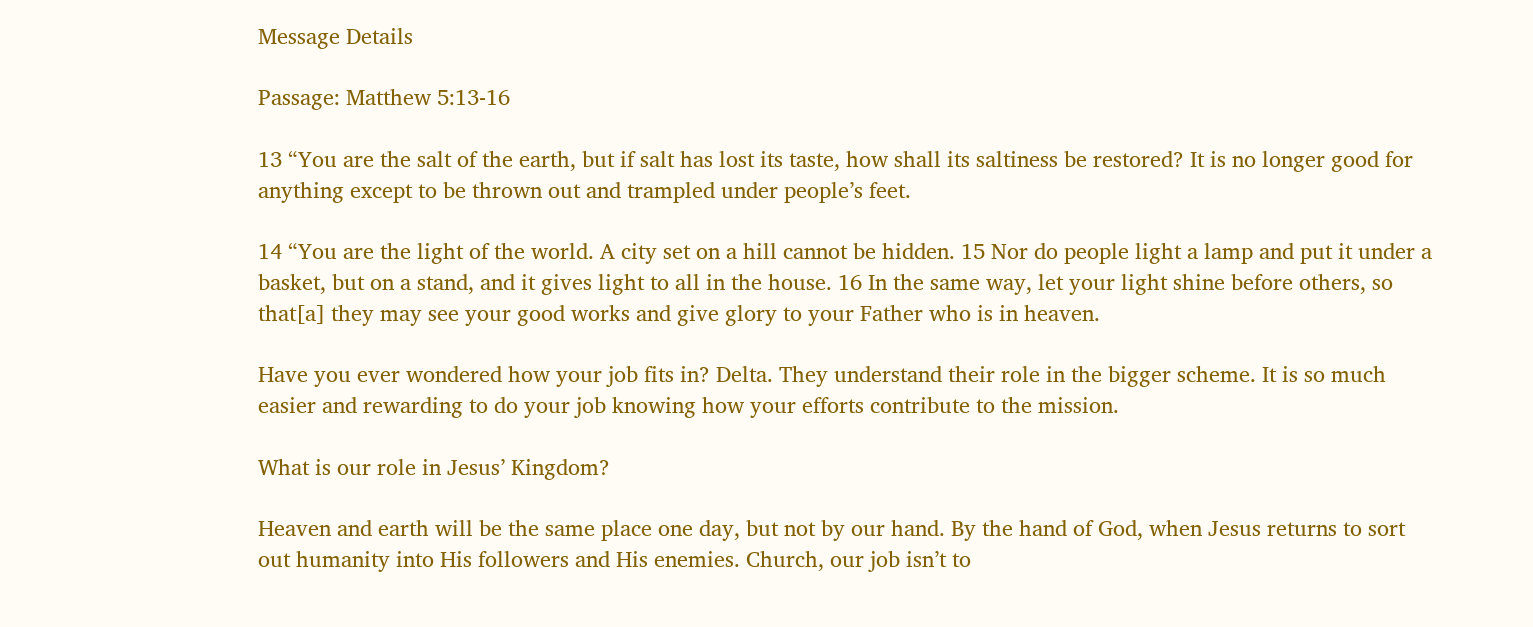Message Details

Passage: Matthew 5:13-16

13 “You are the salt of the earth, but if salt has lost its taste, how shall its saltiness be restored? It is no longer good for anything except to be thrown out and trampled under people’s feet.

14 “You are the light of the world. A city set on a hill cannot be hidden. 15 Nor do people light a lamp and put it under a basket, but on a stand, and it gives light to all in the house. 16 In the same way, let your light shine before others, so that[a] they may see your good works and give glory to your Father who is in heaven.

Have you ever wondered how your job fits in? Delta. They understand their role in the bigger scheme. It is so much easier and rewarding to do your job knowing how your efforts contribute to the mission.

What is our role in Jesus’ Kingdom?

Heaven and earth will be the same place one day, but not by our hand. By the hand of God, when Jesus returns to sort out humanity into His followers and His enemies. Church, our job isn’t to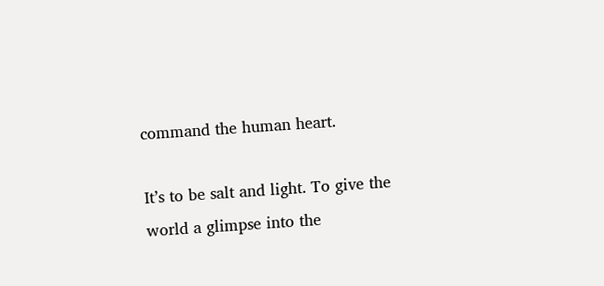command the human heart.

It’s to be salt and light. To give the world a glimpse into the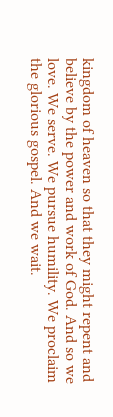kingdom of heaven so that they might repent and believe by the power and work of God. And so we love. We serve. We pursue humility. We proclaim the glorious gospel. And we wait.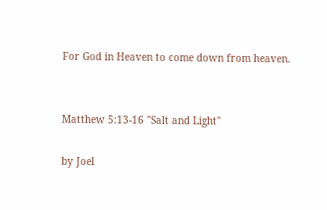For God in Heaven to come down from heaven.


Matthew 5:13-16 "Salt and Light"

by Joel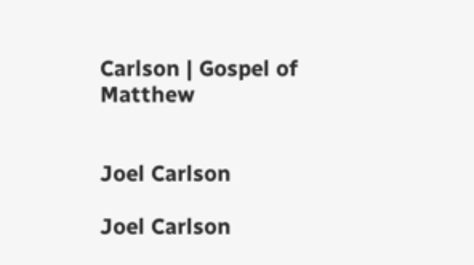Carlson | Gospel of Matthew


Joel Carlson

Joel Carlson